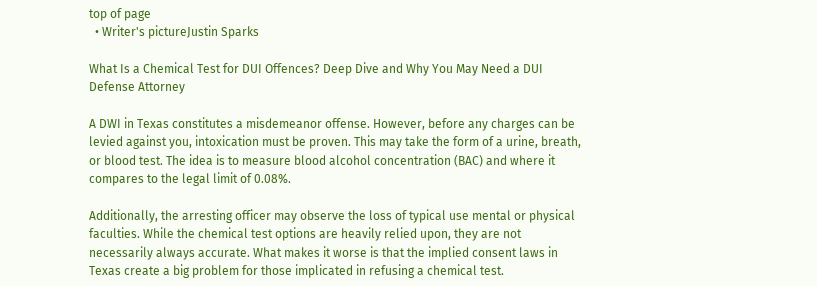top of page
  • Writer's pictureJustin Sparks

What Is a Chemical Test for DUI Offences? Deep Dive and Why You May Need a DUI Defense Attorney

A DWI in Texas constitutes a misdemeanor offense. However, before any charges can be levied against you, intoxication must be proven. This may take the form of a urine, breath, or blood test. The idea is to measure blood alcohol concentration (BAC) and where it compares to the legal limit of 0.08%.

Additionally, the arresting officer may observe the loss of typical use mental or physical faculties. While the chemical test options are heavily relied upon, they are not necessarily always accurate. What makes it worse is that the implied consent laws in Texas create a big problem for those implicated in refusing a chemical test.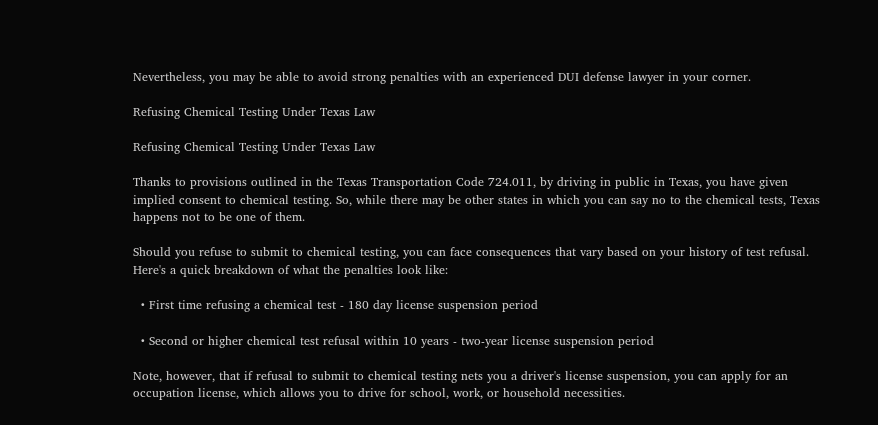Nevertheless, you may be able to avoid strong penalties with an experienced DUI defense lawyer in your corner.

Refusing Chemical Testing Under Texas Law

Refusing Chemical Testing Under Texas Law

Thanks to provisions outlined in the Texas Transportation Code 724.011, by driving in public in Texas, you have given implied consent to chemical testing. So, while there may be other states in which you can say no to the chemical tests, Texas happens not to be one of them.

Should you refuse to submit to chemical testing, you can face consequences that vary based on your history of test refusal. Here's a quick breakdown of what the penalties look like:

  • First time refusing a chemical test - 180 day license suspension period

  • Second or higher chemical test refusal within 10 years - two-year license suspension period

Note, however, that if refusal to submit to chemical testing nets you a driver's license suspension, you can apply for an occupation license, which allows you to drive for school, work, or household necessities.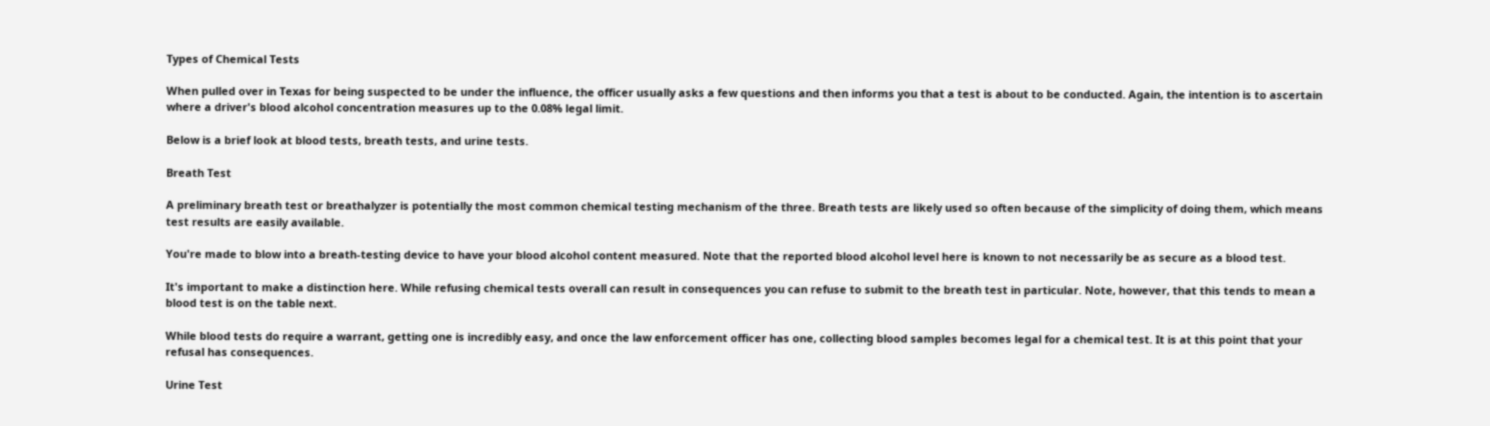Types of Chemical Tests

When pulled over in Texas for being suspected to be under the influence, the officer usually asks a few questions and then informs you that a test is about to be conducted. Again, the intention is to ascertain where a driver's blood alcohol concentration measures up to the 0.08% legal limit.

Below is a brief look at blood tests, breath tests, and urine tests.

Breath Test

A preliminary breath test or breathalyzer is potentially the most common chemical testing mechanism of the three. Breath tests are likely used so often because of the simplicity of doing them, which means test results are easily available.

You're made to blow into a breath-testing device to have your blood alcohol content measured. Note that the reported blood alcohol level here is known to not necessarily be as secure as a blood test.

It's important to make a distinction here. While refusing chemical tests overall can result in consequences you can refuse to submit to the breath test in particular. Note, however, that this tends to mean a blood test is on the table next.

While blood tests do require a warrant, getting one is incredibly easy, and once the law enforcement officer has one, collecting blood samples becomes legal for a chemical test. It is at this point that your refusal has consequences.

Urine Test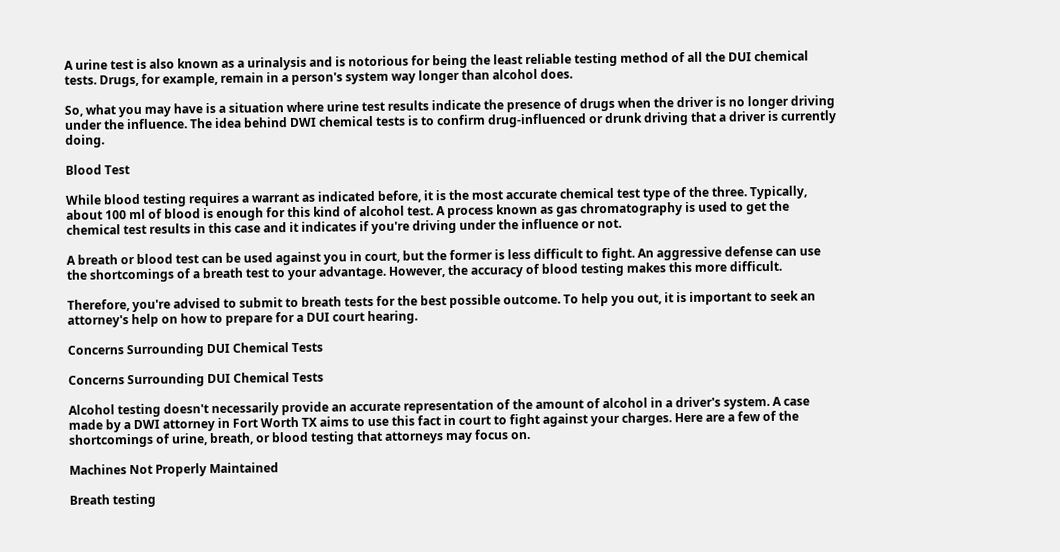A urine test is also known as a urinalysis and is notorious for being the least reliable testing method of all the DUI chemical tests. Drugs, for example, remain in a person's system way longer than alcohol does.

So, what you may have is a situation where urine test results indicate the presence of drugs when the driver is no longer driving under the influence. The idea behind DWI chemical tests is to confirm drug-influenced or drunk driving that a driver is currently doing.

Blood Test

While blood testing requires a warrant as indicated before, it is the most accurate chemical test type of the three. Typically, about 100 ml of blood is enough for this kind of alcohol test. A process known as gas chromatography is used to get the chemical test results in this case and it indicates if you're driving under the influence or not.

A breath or blood test can be used against you in court, but the former is less difficult to fight. An aggressive defense can use the shortcomings of a breath test to your advantage. However, the accuracy of blood testing makes this more difficult.

Therefore, you're advised to submit to breath tests for the best possible outcome. To help you out, it is important to seek an attorney's help on how to prepare for a DUI court hearing.

Concerns Surrounding DUI Chemical Tests

Concerns Surrounding DUI Chemical Tests

Alcohol testing doesn't necessarily provide an accurate representation of the amount of alcohol in a driver's system. A case made by a DWI attorney in Fort Worth TX aims to use this fact in court to fight against your charges. Here are a few of the shortcomings of urine, breath, or blood testing that attorneys may focus on.

Machines Not Properly Maintained

Breath testing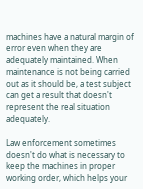machines have a natural margin of error even when they are adequately maintained. When maintenance is not being carried out as it should be, a test subject can get a result that doesn't represent the real situation adequately.

Law enforcement sometimes doesn't do what is necessary to keep the machines in proper working order, which helps your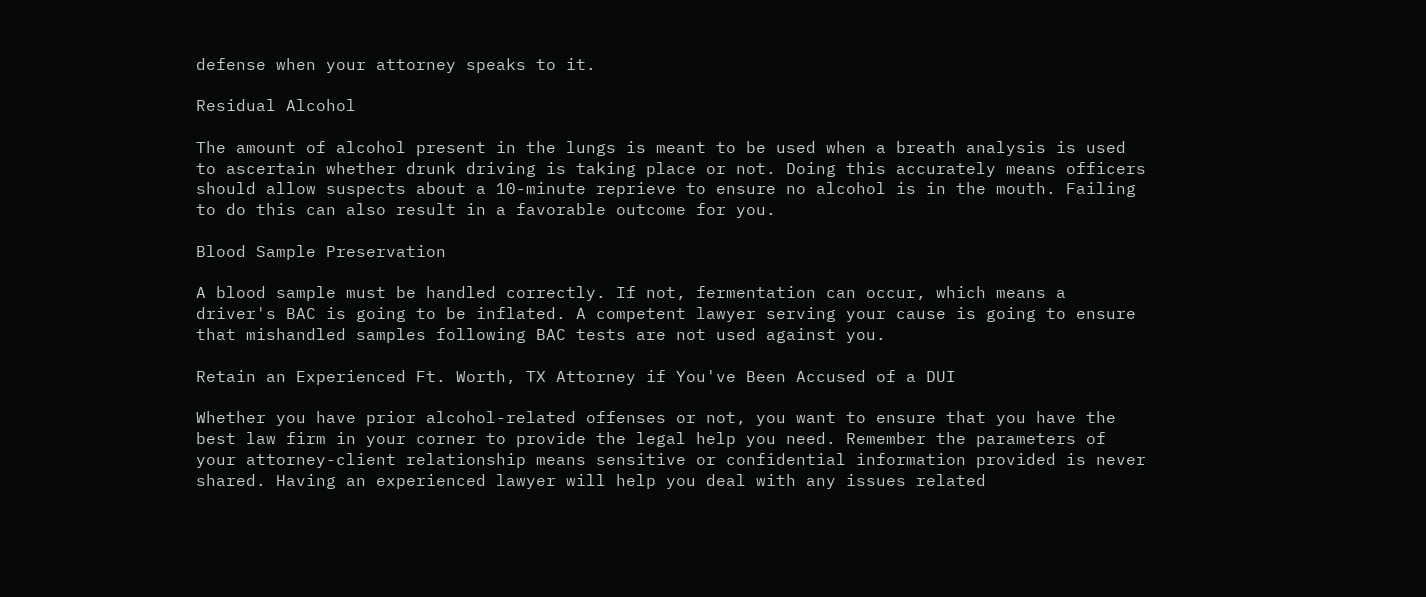defense when your attorney speaks to it.

Residual Alcohol

The amount of alcohol present in the lungs is meant to be used when a breath analysis is used to ascertain whether drunk driving is taking place or not. Doing this accurately means officers should allow suspects about a 10-minute reprieve to ensure no alcohol is in the mouth. Failing to do this can also result in a favorable outcome for you.

Blood Sample Preservation

A blood sample must be handled correctly. If not, fermentation can occur, which means a driver's BAC is going to be inflated. A competent lawyer serving your cause is going to ensure that mishandled samples following BAC tests are not used against you.

Retain an Experienced Ft. Worth, TX Attorney if You've Been Accused of a DUI

Whether you have prior alcohol-related offenses or not, you want to ensure that you have the best law firm in your corner to provide the legal help you need. Remember the parameters of your attorney-client relationship means sensitive or confidential information provided is never shared. Having an experienced lawyer will help you deal with any issues related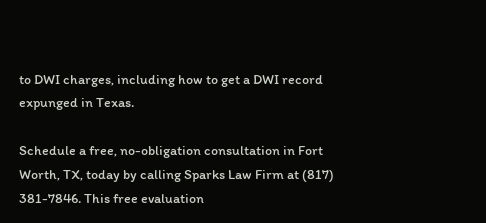to DWI charges, including how to get a DWI record expunged in Texas.

Schedule a free, no-obligation consultation in Fort Worth, TX, today by calling Sparks Law Firm at (817) 381-7846. This free evaluation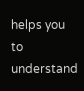helps you to understand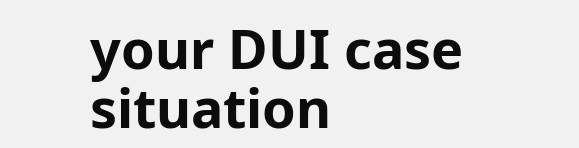your DUI case situation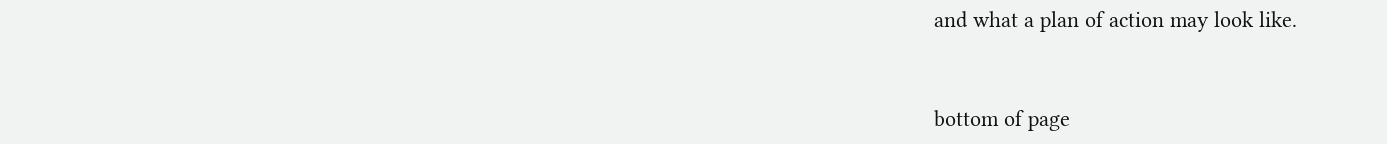and what a plan of action may look like.


bottom of page